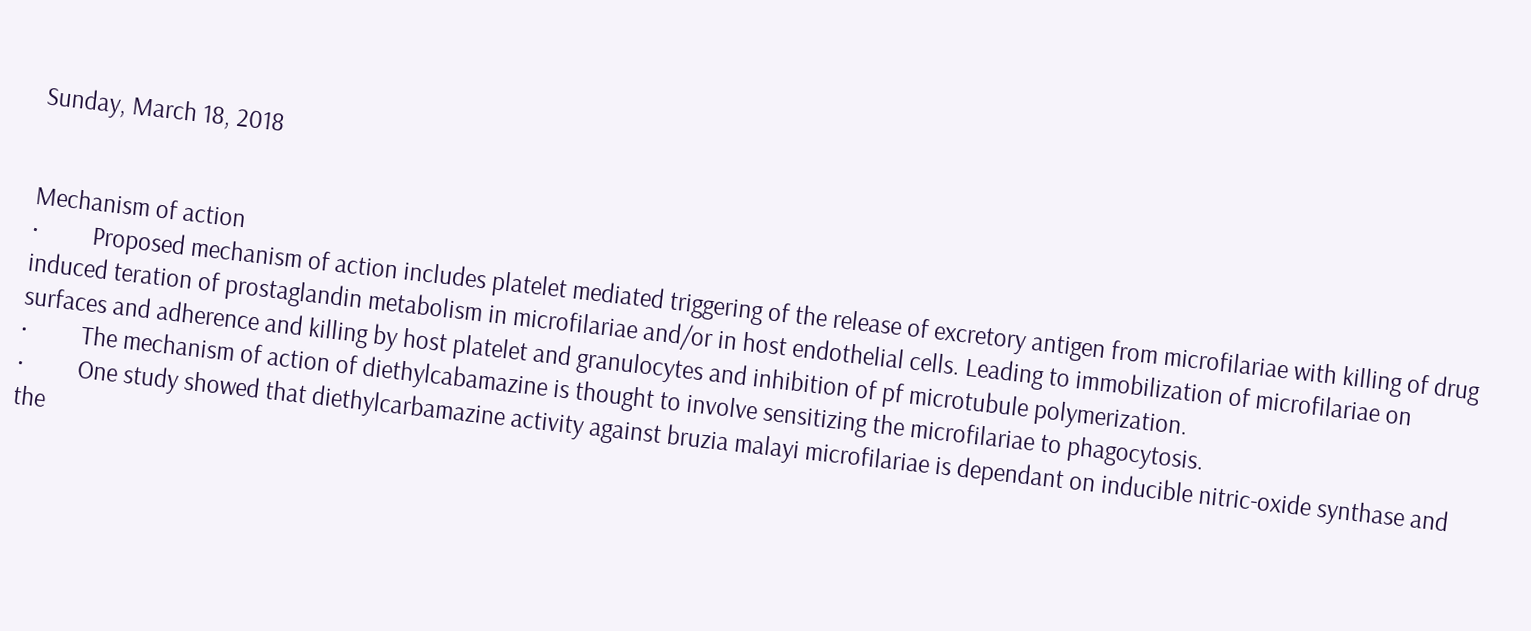Sunday, March 18, 2018


Mechanism of action
·         Proposed mechanism of action includes platelet mediated triggering of the release of excretory antigen from microfilariae with killing of drug induced teration of prostaglandin metabolism in microfilariae and/or in host endothelial cells. Leading to immobilization of microfilariae on surfaces and adherence and killing by host platelet and granulocytes and inhibition of pf microtubule polymerization.
·         The mechanism of action of diethylcabamazine is thought to involve sensitizing the microfilariae to phagocytosis.
·         One study showed that diethylcarbamazine activity against bruzia malayi microfilariae is dependant on inducible nitric-oxide synthase and the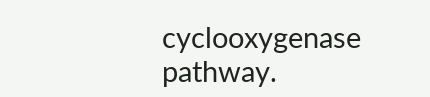cyclooxygenase pathway.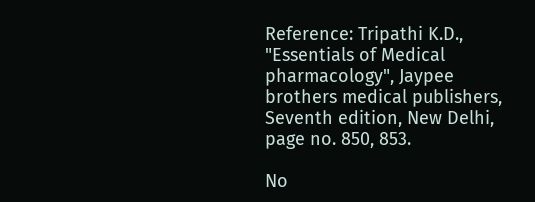Reference: Tripathi K.D., "Essentials of Medical pharmacology", Jaypee brothers medical publishers, Seventh edition, New Delhi, page no. 850, 853.

No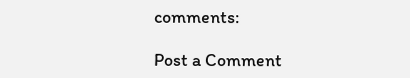comments:

Post a Comment